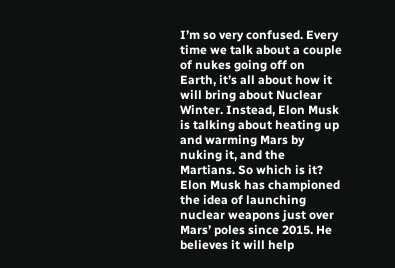I’m so very confused. Every time we talk about a couple of nukes going off on Earth, it’s all about how it will bring about Nuclear Winter. Instead, Elon Musk is talking about heating up and warming Mars by nuking it, and the Martians. So which is it?
Elon Musk has championed the idea of launching nuclear weapons just over Mars’ poles since 2015. He believes it will help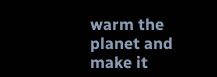warm the planet and make it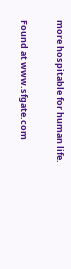more hospitable for human life.

Found at www.sfgate.com